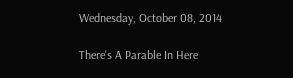Wednesday, October 08, 2014

There's A Parable In Here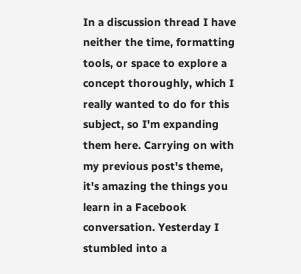In a discussion thread I have neither the time, formatting tools, or space to explore a concept thoroughly, which I really wanted to do for this subject, so I'm expanding them here. Carrying on with my previous post's theme, it's amazing the things you learn in a Facebook conversation. Yesterday I stumbled into a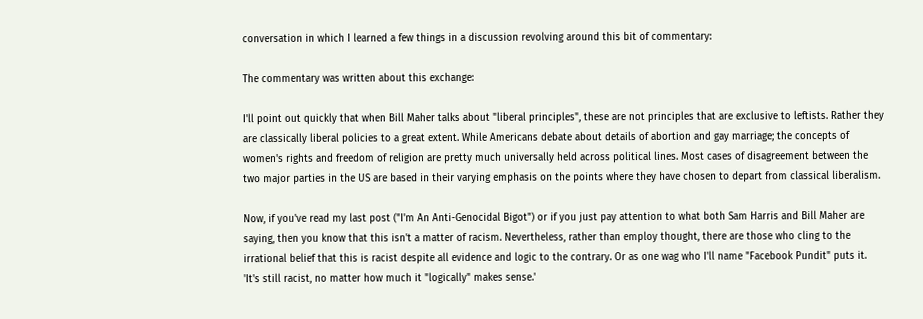conversation in which I learned a few things in a discussion revolving around this bit of commentary:

The commentary was written about this exchange:

I'll point out quickly that when Bill Maher talks about "liberal principles", these are not principles that are exclusive to leftists. Rather they are classically liberal policies to a great extent. While Americans debate about details of abortion and gay marriage; the concepts of women's rights and freedom of religion are pretty much universally held across political lines. Most cases of disagreement between the two major parties in the US are based in their varying emphasis on the points where they have chosen to depart from classical liberalism.

Now, if you've read my last post ("I'm An Anti-Genocidal Bigot") or if you just pay attention to what both Sam Harris and Bill Maher are saying, then you know that this isn't a matter of racism. Nevertheless, rather than employ thought, there are those who cling to the irrational belief that this is racist despite all evidence and logic to the contrary. Or as one wag who I'll name "Facebook Pundit" puts it.
'It's still racist, no matter how much it "logically" makes sense.'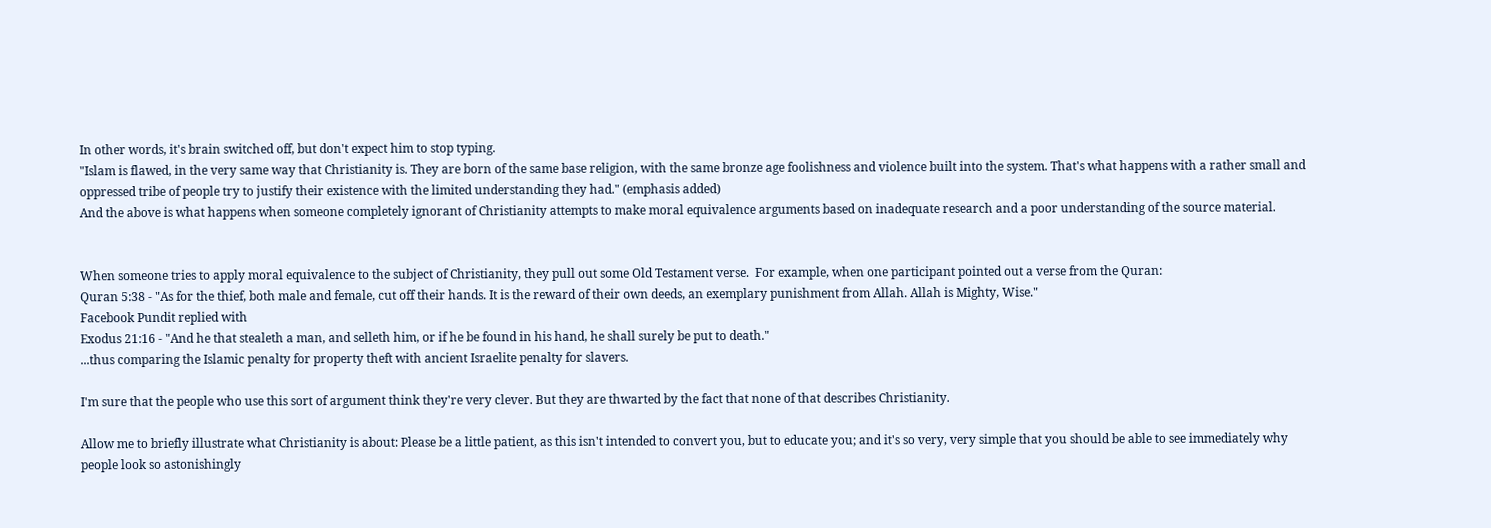In other words, it's brain switched off, but don't expect him to stop typing.
"Islam is flawed, in the very same way that Christianity is. They are born of the same base religion, with the same bronze age foolishness and violence built into the system. That's what happens with a rather small and oppressed tribe of people try to justify their existence with the limited understanding they had." (emphasis added)
And the above is what happens when someone completely ignorant of Christianity attempts to make moral equivalence arguments based on inadequate research and a poor understanding of the source material.


When someone tries to apply moral equivalence to the subject of Christianity, they pull out some Old Testament verse.  For example, when one participant pointed out a verse from the Quran:
Quran 5:38 - "As for the thief, both male and female, cut off their hands. It is the reward of their own deeds, an exemplary punishment from Allah. Allah is Mighty, Wise."
Facebook Pundit replied with
Exodus 21:16 - "And he that stealeth a man, and selleth him, or if he be found in his hand, he shall surely be put to death."
...thus comparing the Islamic penalty for property theft with ancient Israelite penalty for slavers.

I'm sure that the people who use this sort of argument think they're very clever. But they are thwarted by the fact that none of that describes Christianity.

Allow me to briefly illustrate what Christianity is about: Please be a little patient, as this isn't intended to convert you, but to educate you; and it's so very, very simple that you should be able to see immediately why people look so astonishingly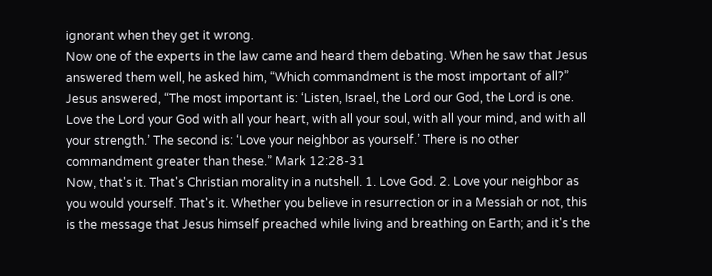ignorant when they get it wrong.
Now one of the experts in the law came and heard them debating. When he saw that Jesus answered them well, he asked him, “Which commandment is the most important of all?” Jesus answered, “The most important is: ‘Listen, Israel, the Lord our God, the Lord is one. Love the Lord your God with all your heart, with all your soul, with all your mind, and with all your strength.’ The second is: ‘Love your neighbor as yourself.’ There is no other commandment greater than these.” Mark 12:28-31
Now, that's it. That's Christian morality in a nutshell. 1. Love God. 2. Love your neighbor as you would yourself. That's it. Whether you believe in resurrection or in a Messiah or not, this is the message that Jesus himself preached while living and breathing on Earth; and it's the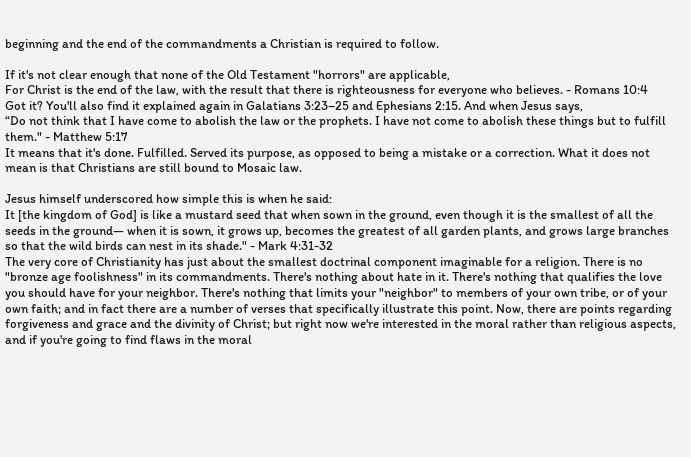beginning and the end of the commandments a Christian is required to follow.

If it's not clear enough that none of the Old Testament "horrors" are applicable,
For Christ is the end of the law, with the result that there is righteousness for everyone who believes. - Romans 10:4
Got it? You'll also find it explained again in Galatians 3:23–25 and Ephesians 2:15. And when Jesus says,
“Do not think that I have come to abolish the law or the prophets. I have not come to abolish these things but to fulfill them." - Matthew 5:17
It means that it's done. Fulfilled. Served its purpose, as opposed to being a mistake or a correction. What it does not mean is that Christians are still bound to Mosaic law.

Jesus himself underscored how simple this is when he said:
It [the kingdom of God] is like a mustard seed that when sown in the ground, even though it is the smallest of all the seeds in the ground— when it is sown, it grows up, becomes the greatest of all garden plants, and grows large branches so that the wild birds can nest in its shade." - Mark 4:31-32
The very core of Christianity has just about the smallest doctrinal component imaginable for a religion. There is no "bronze age foolishness" in its commandments. There's nothing about hate in it. There's nothing that qualifies the love you should have for your neighbor. There's nothing that limits your "neighbor" to members of your own tribe, or of your own faith; and in fact there are a number of verses that specifically illustrate this point. Now, there are points regarding forgiveness and grace and the divinity of Christ; but right now we're interested in the moral rather than religious aspects, and if you're going to find flaws in the moral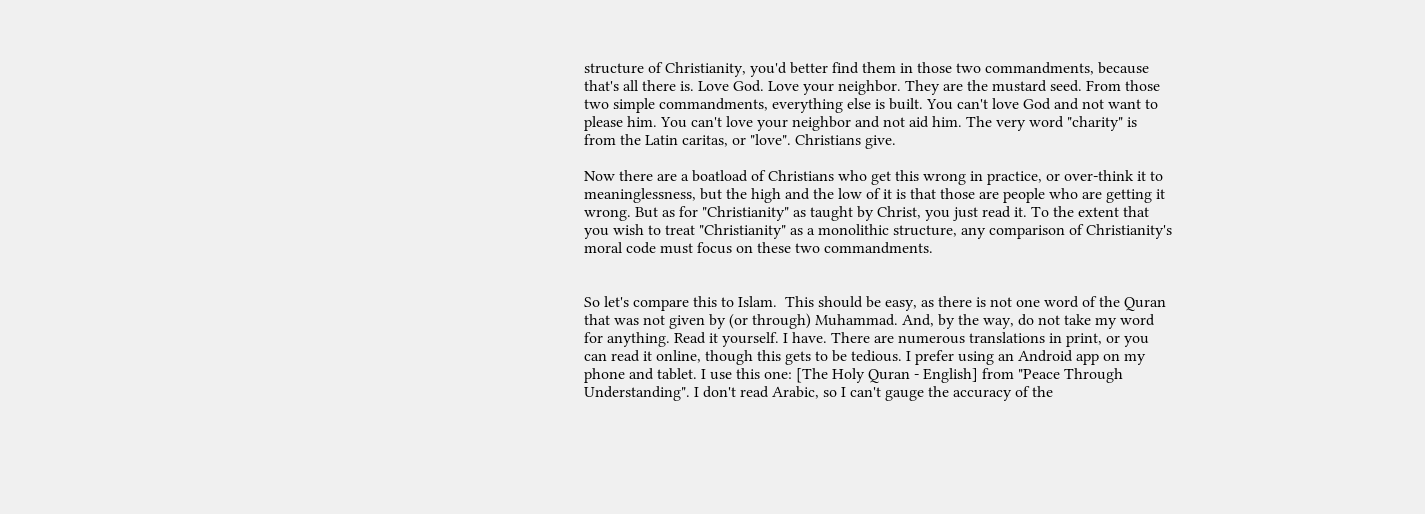structure of Christianity, you'd better find them in those two commandments, because that's all there is. Love God. Love your neighbor. They are the mustard seed. From those two simple commandments, everything else is built. You can't love God and not want to please him. You can't love your neighbor and not aid him. The very word "charity" is from the Latin caritas, or "love". Christians give.

Now there are a boatload of Christians who get this wrong in practice, or over-think it to meaninglessness, but the high and the low of it is that those are people who are getting it wrong. But as for "Christianity" as taught by Christ, you just read it. To the extent that you wish to treat "Christianity" as a monolithic structure, any comparison of Christianity's moral code must focus on these two commandments.


So let's compare this to Islam.  This should be easy, as there is not one word of the Quran that was not given by (or through) Muhammad. And, by the way, do not take my word for anything. Read it yourself. I have. There are numerous translations in print, or you can read it online, though this gets to be tedious. I prefer using an Android app on my phone and tablet. I use this one: [The Holy Quran - English] from "Peace Through Understanding". I don't read Arabic, so I can't gauge the accuracy of the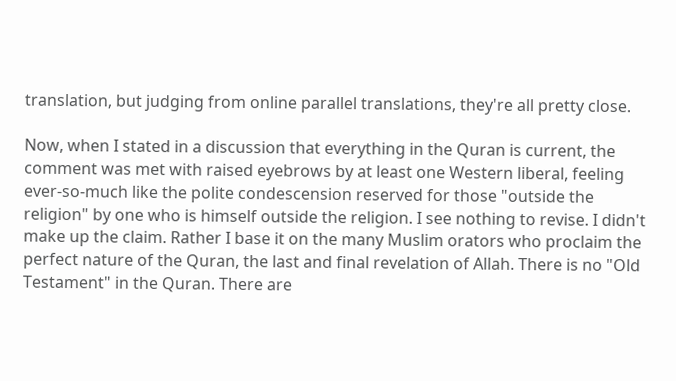translation, but judging from online parallel translations, they're all pretty close.

Now, when I stated in a discussion that everything in the Quran is current, the comment was met with raised eyebrows by at least one Western liberal, feeling ever-so-much like the polite condescension reserved for those "outside the religion" by one who is himself outside the religion. I see nothing to revise. I didn't make up the claim. Rather I base it on the many Muslim orators who proclaim the perfect nature of the Quran, the last and final revelation of Allah. There is no "Old Testament" in the Quran. There are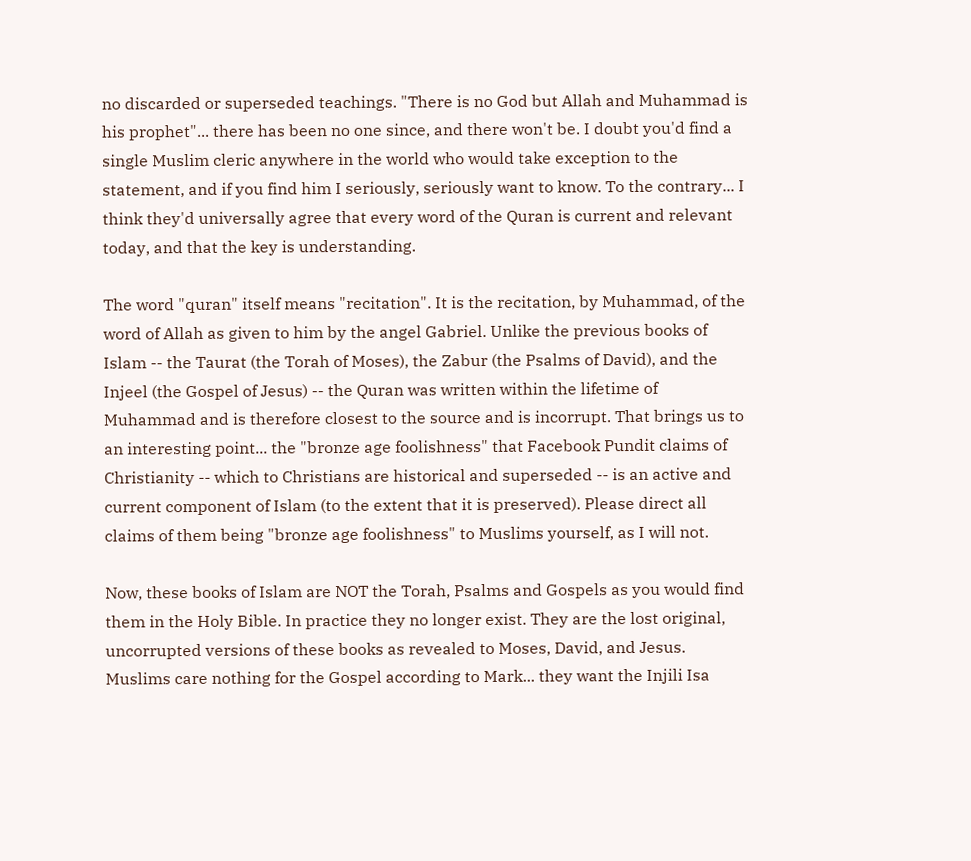no discarded or superseded teachings. "There is no God but Allah and Muhammad is his prophet"... there has been no one since, and there won't be. I doubt you'd find a single Muslim cleric anywhere in the world who would take exception to the statement, and if you find him I seriously, seriously want to know. To the contrary... I think they'd universally agree that every word of the Quran is current and relevant today, and that the key is understanding.

The word "quran" itself means "recitation". It is the recitation, by Muhammad, of the word of Allah as given to him by the angel Gabriel. Unlike the previous books of Islam -- the Taurat (the Torah of Moses), the Zabur (the Psalms of David), and the Injeel (the Gospel of Jesus) -- the Quran was written within the lifetime of Muhammad and is therefore closest to the source and is incorrupt. That brings us to an interesting point... the "bronze age foolishness" that Facebook Pundit claims of Christianity -- which to Christians are historical and superseded -- is an active and current component of Islam (to the extent that it is preserved). Please direct all claims of them being "bronze age foolishness" to Muslims yourself, as I will not.

Now, these books of Islam are NOT the Torah, Psalms and Gospels as you would find them in the Holy Bible. In practice they no longer exist. They are the lost original, uncorrupted versions of these books as revealed to Moses, David, and Jesus. Muslims care nothing for the Gospel according to Mark... they want the Injili Isa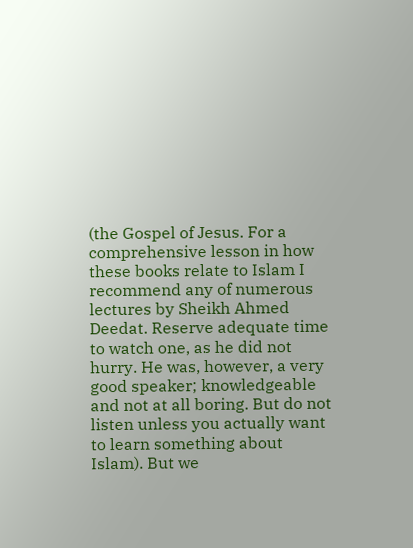(the Gospel of Jesus. For a comprehensive lesson in how these books relate to Islam I recommend any of numerous lectures by Sheikh Ahmed Deedat. Reserve adequate time to watch one, as he did not hurry. He was, however, a very good speaker; knowledgeable and not at all boring. But do not listen unless you actually want to learn something about Islam). But we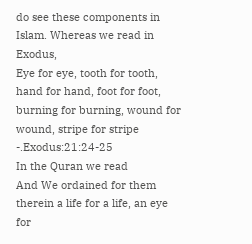do see these components in Islam. Whereas we read in Exodus,
Eye for eye, tooth for tooth, hand for hand, foot for foot, burning for burning, wound for wound, stripe for stripe -.Exodus:21:24-25
In the Quran we read
And We ordained for them therein a life for a life, an eye for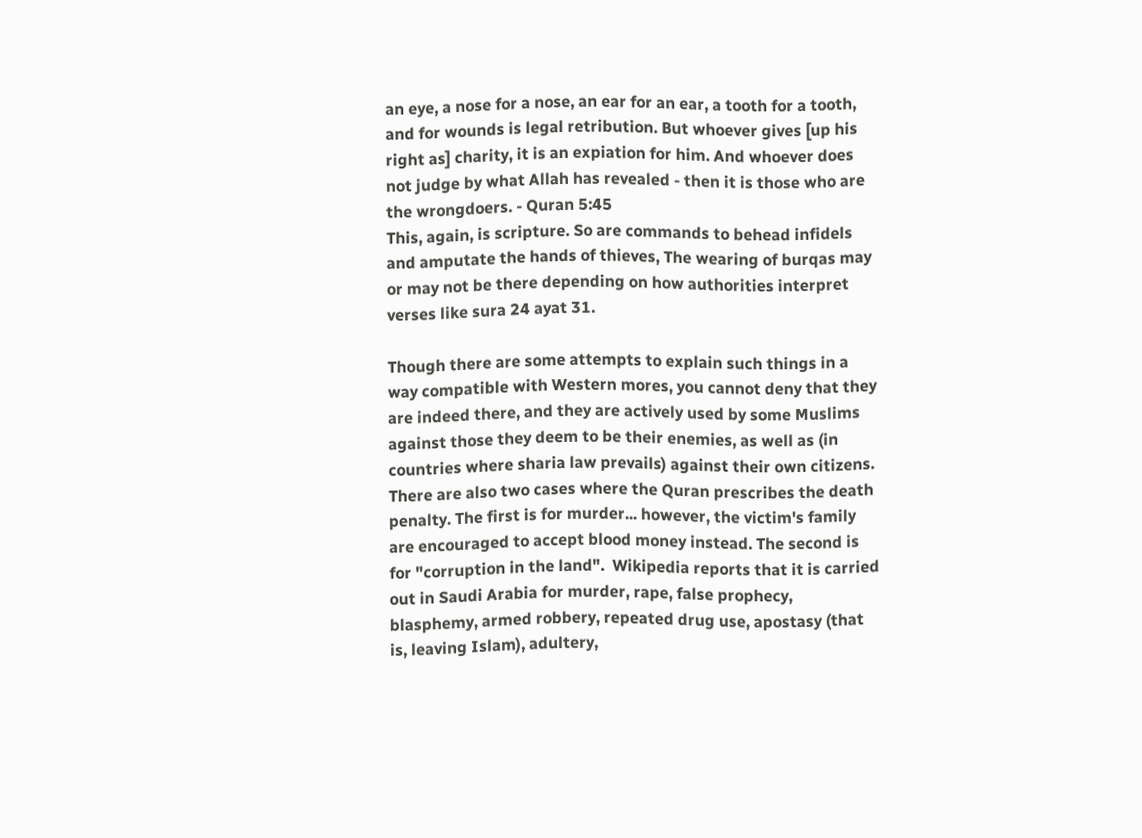an eye, a nose for a nose, an ear for an ear, a tooth for a tooth, and for wounds is legal retribution. But whoever gives [up his right as] charity, it is an expiation for him. And whoever does not judge by what Allah has revealed - then it is those who are the wrongdoers. - Quran 5:45
This, again, is scripture. So are commands to behead infidels and amputate the hands of thieves, The wearing of burqas may or may not be there depending on how authorities interpret verses like sura 24 ayat 31.

Though there are some attempts to explain such things in a way compatible with Western mores, you cannot deny that they are indeed there, and they are actively used by some Muslims against those they deem to be their enemies, as well as (in countries where sharia law prevails) against their own citizens. There are also two cases where the Quran prescribes the death penalty. The first is for murder... however, the victim's family are encouraged to accept blood money instead. The second is for "corruption in the land".  Wikipedia reports that it is carried out in Saudi Arabia for murder, rape, false prophecy, blasphemy, armed robbery, repeated drug use, apostasy (that is, leaving Islam), adultery,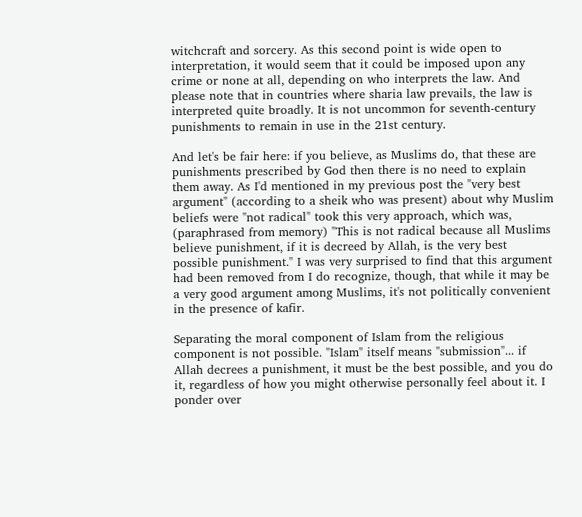witchcraft and sorcery. As this second point is wide open to interpretation, it would seem that it could be imposed upon any crime or none at all, depending on who interprets the law. And please note that in countries where sharia law prevails, the law is interpreted quite broadly. It is not uncommon for seventh-century punishments to remain in use in the 21st century.

And let's be fair here: if you believe, as Muslims do, that these are punishments prescribed by God then there is no need to explain them away. As I'd mentioned in my previous post the "very best argument" (according to a sheik who was present) about why Muslim beliefs were "not radical" took this very approach, which was, (paraphrased from memory) "This is not radical because all Muslims believe punishment, if it is decreed by Allah, is the very best possible punishment." I was very surprised to find that this argument had been removed from I do recognize, though, that while it may be a very good argument among Muslims, it's not politically convenient in the presence of kafir.

Separating the moral component of Islam from the religious component is not possible. "Islam" itself means "submission"... if Allah decrees a punishment, it must be the best possible, and you do it, regardless of how you might otherwise personally feel about it. I ponder over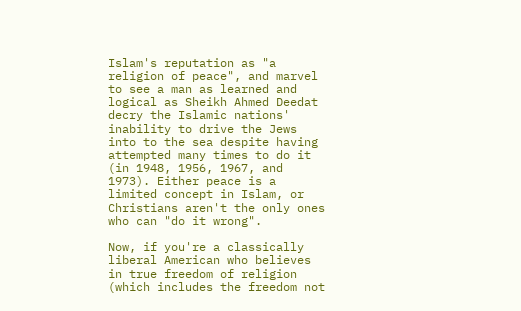Islam's reputation as "a religion of peace", and marvel to see a man as learned and logical as Sheikh Ahmed Deedat decry the Islamic nations' inability to drive the Jews into to the sea despite having attempted many times to do it (in 1948, 1956, 1967, and 1973). Either peace is a limited concept in Islam, or Christians aren't the only ones who can "do it wrong".

Now, if you're a classically liberal American who believes in true freedom of religion (which includes the freedom not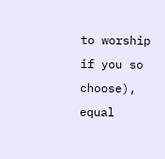to worship if you so choose), equal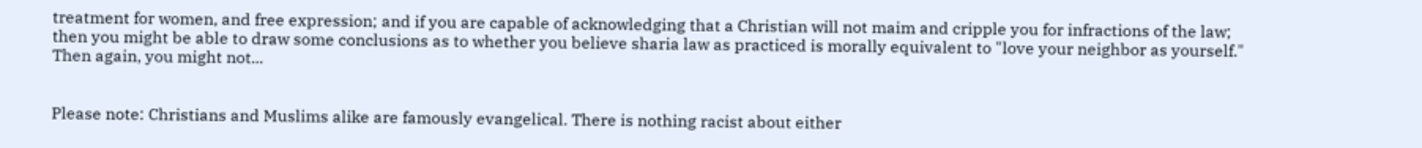treatment for women, and free expression; and if you are capable of acknowledging that a Christian will not maim and cripple you for infractions of the law; then you might be able to draw some conclusions as to whether you believe sharia law as practiced is morally equivalent to "love your neighbor as yourself." Then again, you might not...


Please note: Christians and Muslims alike are famously evangelical. There is nothing racist about either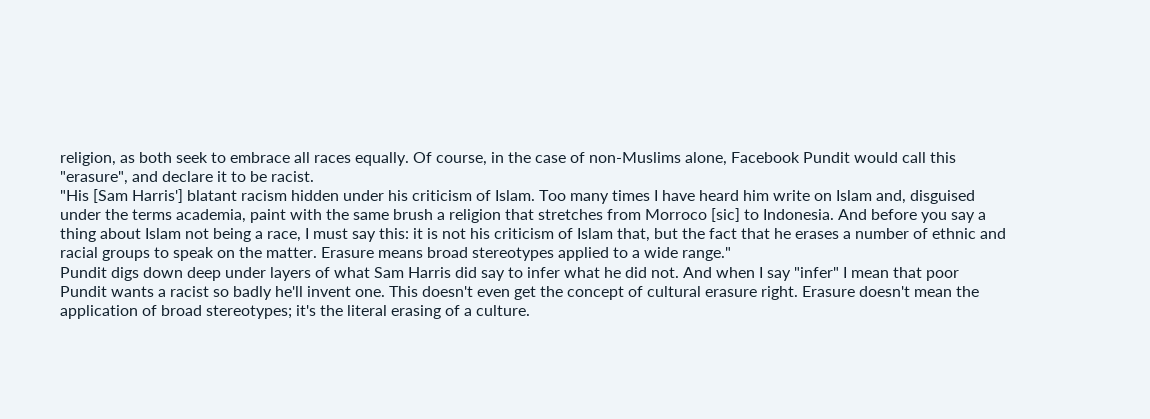religion, as both seek to embrace all races equally. Of course, in the case of non-Muslims alone, Facebook Pundit would call this "erasure", and declare it to be racist.
"His [Sam Harris'] blatant racism hidden under his criticism of Islam. Too many times I have heard him write on Islam and, disguised under the terms academia, paint with the same brush a religion that stretches from Morroco [sic] to Indonesia. And before you say a thing about Islam not being a race, I must say this: it is not his criticism of Islam that, but the fact that he erases a number of ethnic and racial groups to speak on the matter. Erasure means broad stereotypes applied to a wide range."
Pundit digs down deep under layers of what Sam Harris did say to infer what he did not. And when I say "infer" I mean that poor Pundit wants a racist so badly he'll invent one. This doesn't even get the concept of cultural erasure right. Erasure doesn't mean the application of broad stereotypes; it's the literal erasing of a culture.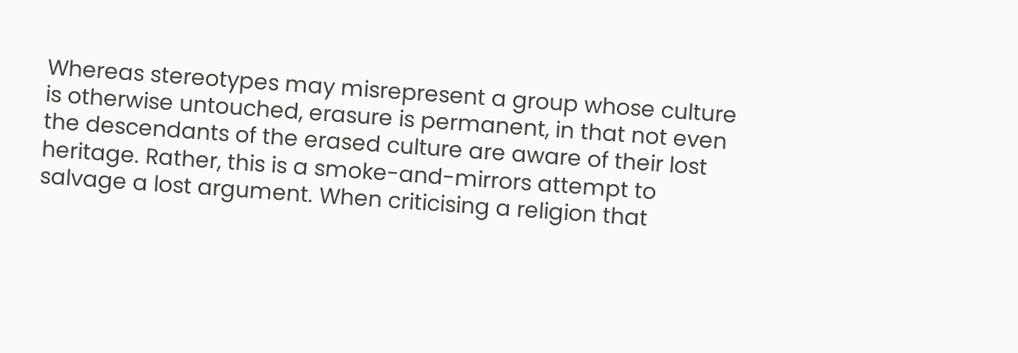Whereas stereotypes may misrepresent a group whose culture is otherwise untouched, erasure is permanent, in that not even the descendants of the erased culture are aware of their lost heritage. Rather, this is a smoke-and-mirrors attempt to salvage a lost argument. When criticising a religion that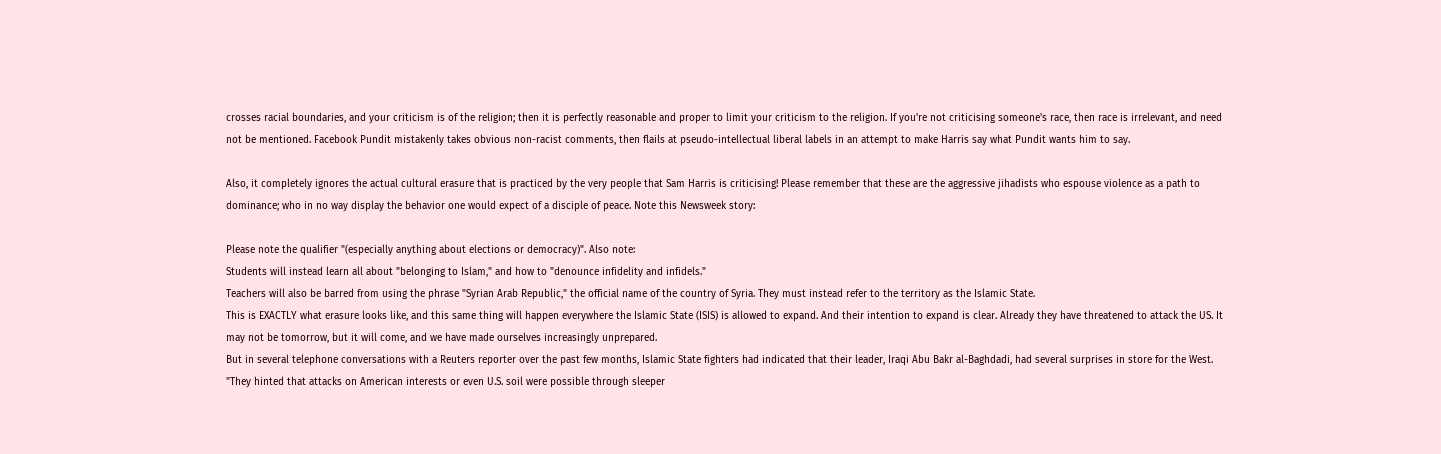crosses racial boundaries, and your criticism is of the religion; then it is perfectly reasonable and proper to limit your criticism to the religion. If you're not criticising someone's race, then race is irrelevant, and need not be mentioned. Facebook Pundit mistakenly takes obvious non-racist comments, then flails at pseudo-intellectual liberal labels in an attempt to make Harris say what Pundit wants him to say.

Also, it completely ignores the actual cultural erasure that is practiced by the very people that Sam Harris is criticising! Please remember that these are the aggressive jihadists who espouse violence as a path to dominance; who in no way display the behavior one would expect of a disciple of peace. Note this Newsweek story:

Please note the qualifier "(especially anything about elections or democracy)". Also note:
Students will instead learn all about "belonging to Islam," and how to "denounce infidelity and infidels."
Teachers will also be barred from using the phrase "Syrian Arab Republic," the official name of the country of Syria. They must instead refer to the territory as the Islamic State.
This is EXACTLY what erasure looks like, and this same thing will happen everywhere the Islamic State (ISIS) is allowed to expand. And their intention to expand is clear. Already they have threatened to attack the US. It may not be tomorrow, but it will come, and we have made ourselves increasingly unprepared.
But in several telephone conversations with a Reuters reporter over the past few months, Islamic State fighters had indicated that their leader, Iraqi Abu Bakr al-Baghdadi, had several surprises in store for the West.
"They hinted that attacks on American interests or even U.S. soil were possible through sleeper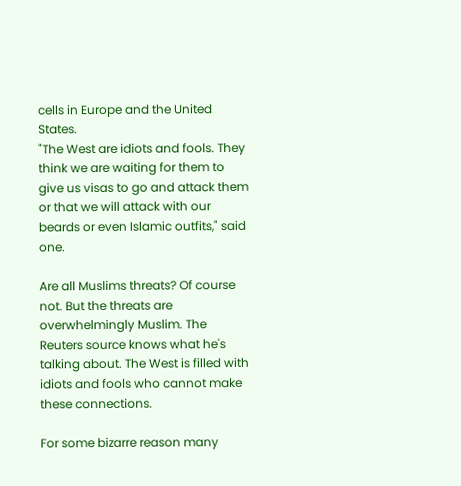cells in Europe and the United States.
"The West are idiots and fools. They think we are waiting for them to give us visas to go and attack them or that we will attack with our beards or even Islamic outfits," said one.

Are all Muslims threats? Of course not. But the threats are overwhelmingly Muslim. The Reuters source knows what he's talking about. The West is filled with idiots and fools who cannot make these connections.

For some bizarre reason many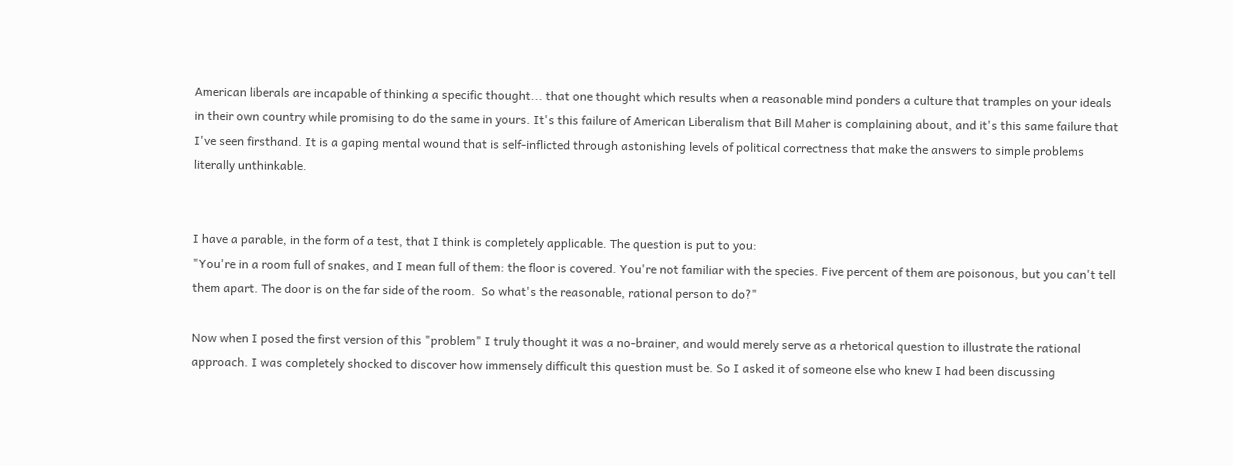American liberals are incapable of thinking a specific thought... that one thought which results when a reasonable mind ponders a culture that tramples on your ideals in their own country while promising to do the same in yours. It's this failure of American Liberalism that Bill Maher is complaining about, and it's this same failure that I've seen firsthand. It is a gaping mental wound that is self-inflicted through astonishing levels of political correctness that make the answers to simple problems literally unthinkable.


I have a parable, in the form of a test, that I think is completely applicable. The question is put to you:
"You're in a room full of snakes, and I mean full of them: the floor is covered. You're not familiar with the species. Five percent of them are poisonous, but you can't tell them apart. The door is on the far side of the room.  So what's the reasonable, rational person to do?"

Now when I posed the first version of this "problem" I truly thought it was a no-brainer, and would merely serve as a rhetorical question to illustrate the rational approach. I was completely shocked to discover how immensely difficult this question must be. So I asked it of someone else who knew I had been discussing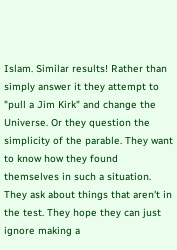Islam. Similar results! Rather than simply answer it they attempt to "pull a Jim Kirk" and change the Universe. Or they question the simplicity of the parable. They want to know how they found themselves in such a situation. They ask about things that aren't in the test. They hope they can just ignore making a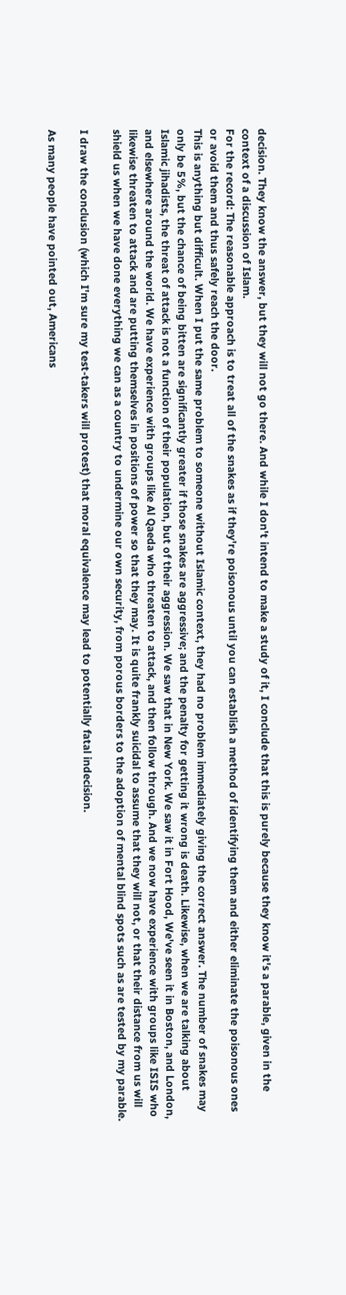decision. They know the answer, but they will not go there. And while I don't intend to make a study of it, I conclude that this is purely because they know it's a parable, given in the context of a discussion of Islam.
For the record: The reasonable approach is to treat all of the snakes as if they're poisonous until you can establish a method of identifying them and either eliminate the poisonous ones or avoid them and thus safely reach the door.
This is anything but difficult. When I put the same problem to someone without Islamic context, they had no problem immediately giving the correct answer. The number of snakes may only be 5%, but the chance of being bitten are significantly greater if those snakes are aggressive; and the penalty for getting it wrong is death. Likewise, when we are talking about Islamic jihadists, the threat of attack is not a function of their population, but of their aggression. We saw that in New York. We saw it in Fort Hood, We've seen it in Boston, and London, and elsewhere around the world. We have experience with groups like Al Qaeda who threaten to attack, and then follow through. And we now have experience with groups like ISIS who likewise threaten to attack and are putting themselves in positions of power so that they may. It is quite frankly suicidal to assume that they will not, or that their distance from us will shield us when we have done everything we can as a country to undermine our own security, from porous borders to the adoption of mental blind spots such as are tested by my parable.

I draw the conclusion (which I'm sure my test-takers will protest) that moral equivalence may lead to potentially fatal indecision.

As many people have pointed out, Americans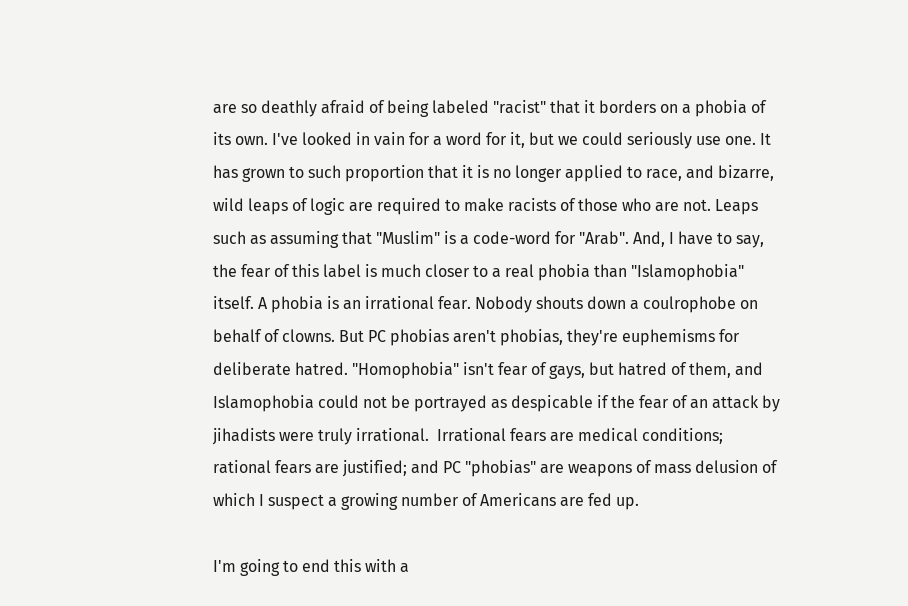are so deathly afraid of being labeled "racist" that it borders on a phobia of its own. I've looked in vain for a word for it, but we could seriously use one. It has grown to such proportion that it is no longer applied to race, and bizarre, wild leaps of logic are required to make racists of those who are not. Leaps such as assuming that "Muslim" is a code-word for "Arab". And, I have to say, the fear of this label is much closer to a real phobia than "Islamophobia" itself. A phobia is an irrational fear. Nobody shouts down a coulrophobe on behalf of clowns. But PC phobias aren't phobias, they're euphemisms for deliberate hatred. "Homophobia" isn't fear of gays, but hatred of them, and Islamophobia could not be portrayed as despicable if the fear of an attack by jihadists were truly irrational.  Irrational fears are medical conditions; rational fears are justified; and PC "phobias" are weapons of mass delusion of which I suspect a growing number of Americans are fed up.

I'm going to end this with a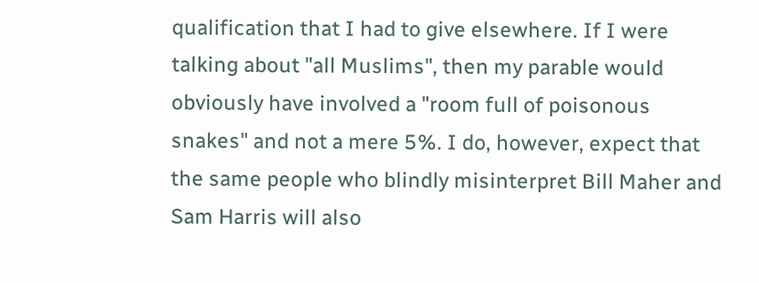qualification that I had to give elsewhere. If I were talking about "all Muslims", then my parable would obviously have involved a "room full of poisonous snakes" and not a mere 5%. I do, however, expect that the same people who blindly misinterpret Bill Maher and Sam Harris will also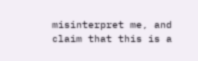misinterpret me, and claim that this is a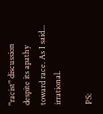"racist" discussion despite its apathy toward race. As I said... irrational.

PS: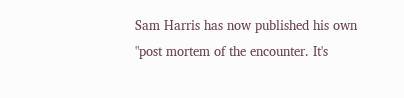Sam Harris has now published his own "post mortem of the encounter. It's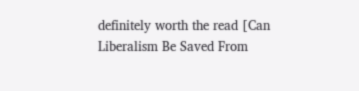definitely worth the read [Can Liberalism Be Saved From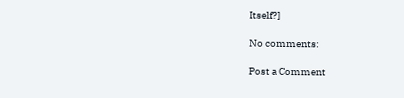Itself?]

No comments:

Post a Comment